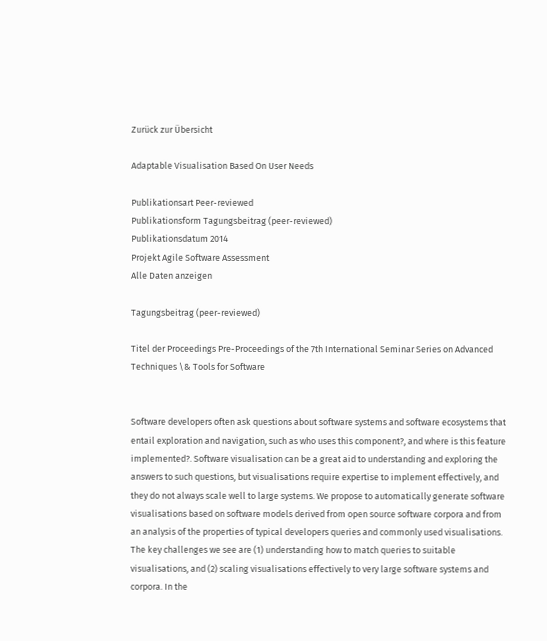Zurück zur Übersicht

Adaptable Visualisation Based On User Needs

Publikationsart Peer-reviewed
Publikationsform Tagungsbeitrag (peer-reviewed)
Publikationsdatum 2014
Projekt Agile Software Assessment
Alle Daten anzeigen

Tagungsbeitrag (peer-reviewed)

Titel der Proceedings Pre-Proceedings of the 7th International Seminar Series on Advanced Techniques \& Tools for Software


Software developers often ask questions about software systems and software ecosystems that entail exploration and navigation, such as who uses this component?, and where is this feature implemented?. Software visualisation can be a great aid to understanding and exploring the answers to such questions, but visualisations require expertise to implement effectively, and they do not always scale well to large systems. We propose to automatically generate software visualisations based on software models derived from open source software corpora and from an analysis of the properties of typical developers queries and commonly used visualisations. The key challenges we see are (1) understanding how to match queries to suitable visualisations, and (2) scaling visualisations effectively to very large software systems and corpora. In the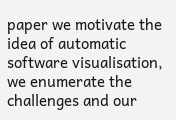paper we motivate the idea of automatic software visualisation, we enumerate the challenges and our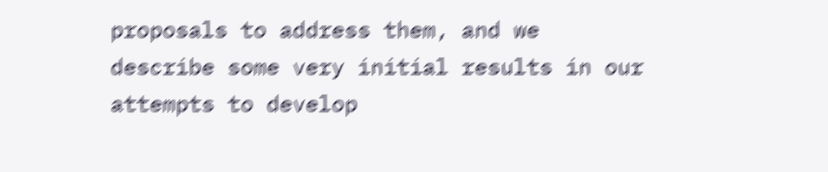proposals to address them, and we describe some very initial results in our attempts to develop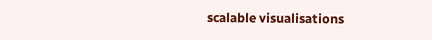scalable visualisations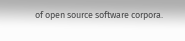of open source software corpora.